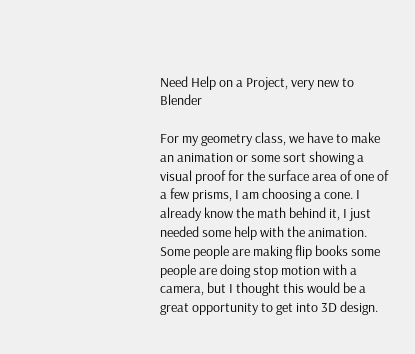Need Help on a Project, very new to Blender

For my geometry class, we have to make an animation or some sort showing a visual proof for the surface area of one of a few prisms, I am choosing a cone. I already know the math behind it, I just needed some help with the animation. Some people are making flip books some people are doing stop motion with a camera, but I thought this would be a great opportunity to get into 3D design.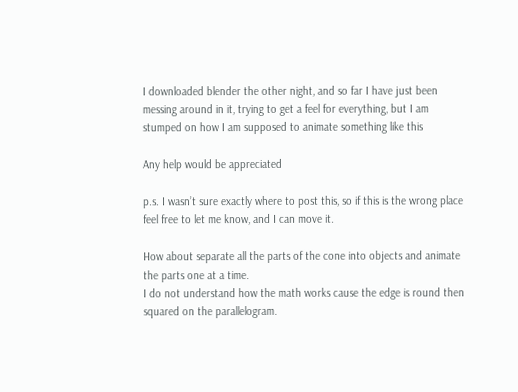I downloaded blender the other night, and so far I have just been messing around in it, trying to get a feel for everything, but I am stumped on how I am supposed to animate something like this

Any help would be appreciated

p.s. I wasn’t sure exactly where to post this, so if this is the wrong place feel free to let me know, and I can move it.

How about separate all the parts of the cone into objects and animate the parts one at a time.
I do not understand how the math works cause the edge is round then squared on the parallelogram.